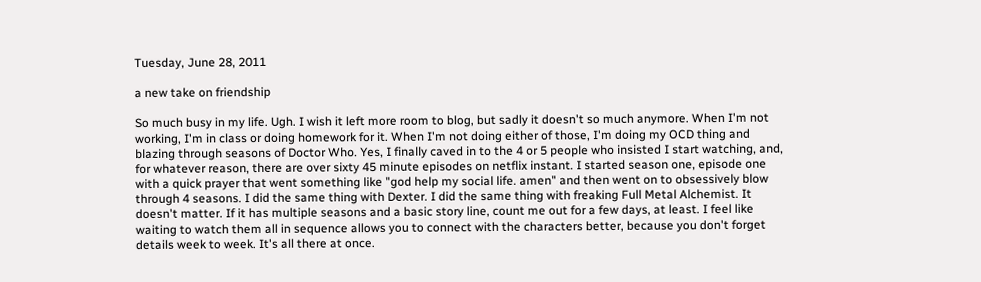Tuesday, June 28, 2011

a new take on friendship

So much busy in my life. Ugh. I wish it left more room to blog, but sadly it doesn't so much anymore. When I'm not working, I'm in class or doing homework for it. When I'm not doing either of those, I'm doing my OCD thing and blazing through seasons of Doctor Who. Yes, I finally caved in to the 4 or 5 people who insisted I start watching, and, for whatever reason, there are over sixty 45 minute episodes on netflix instant. I started season one, episode one with a quick prayer that went something like "god help my social life. amen" and then went on to obsessively blow through 4 seasons. I did the same thing with Dexter. I did the same thing with freaking Full Metal Alchemist. It doesn't matter. If it has multiple seasons and a basic story line, count me out for a few days, at least. I feel like waiting to watch them all in sequence allows you to connect with the characters better, because you don't forget details week to week. It's all there at once.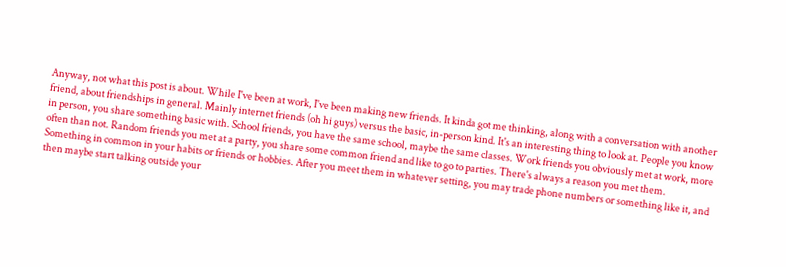Anyway, not what this post is about. While I've been at work, I've been making new friends. It kinda got me thinking, along with a conversation with another friend, about friendships in general. Mainly internet friends (oh hi guys) versus the basic, in-person kind. It's an interesting thing to look at. People you know in person, you share something basic with. School friends, you have the same school, maybe the same classes. Work friends you obviously met at work, more often than not. Random friends you met at a party, you share some common friend and like to go to parties. There's always a reason you met them. Something in common in your habits or friends or hobbies. After you meet them in whatever setting, you may trade phone numbers or something like it, and then maybe start talking outside your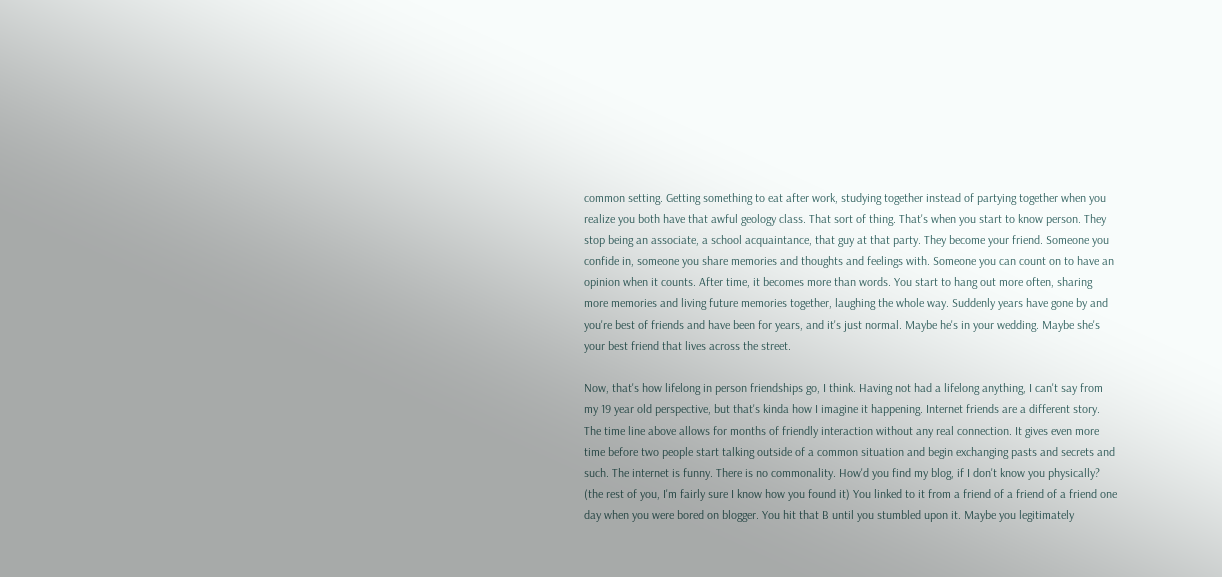common setting. Getting something to eat after work, studying together instead of partying together when you realize you both have that awful geology class. That sort of thing. That's when you start to know person. They stop being an associate, a school acquaintance, that guy at that party. They become your friend. Someone you confide in, someone you share memories and thoughts and feelings with. Someone you can count on to have an opinion when it counts. After time, it becomes more than words. You start to hang out more often, sharing more memories and living future memories together, laughing the whole way. Suddenly years have gone by and you're best of friends and have been for years, and it's just normal. Maybe he's in your wedding. Maybe she's your best friend that lives across the street.

Now, that's how lifelong in person friendships go, I think. Having not had a lifelong anything, I can't say from my 19 year old perspective, but that's kinda how I imagine it happening. Internet friends are a different story. The time line above allows for months of friendly interaction without any real connection. It gives even more time before two people start talking outside of a common situation and begin exchanging pasts and secrets and such. The internet is funny. There is no commonality. How'd you find my blog, if I don't know you physically? (the rest of you, I'm fairly sure I know how you found it) You linked to it from a friend of a friend of a friend one day when you were bored on blogger. You hit that B until you stumbled upon it. Maybe you legitimately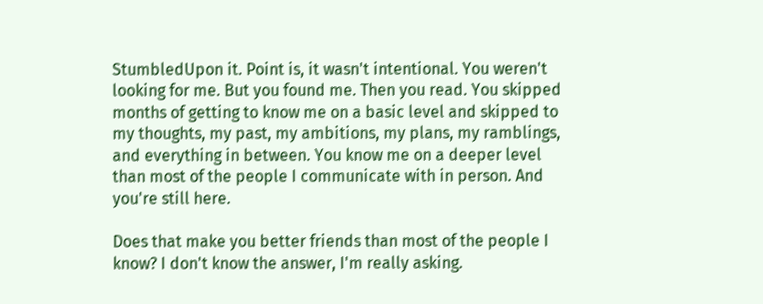StumbledUpon it. Point is, it wasn't intentional. You weren't looking for me. But you found me. Then you read. You skipped months of getting to know me on a basic level and skipped to my thoughts, my past, my ambitions, my plans, my ramblings, and everything in between. You know me on a deeper level than most of the people I communicate with in person. And you're still here.

Does that make you better friends than most of the people I know? I don't know the answer, I'm really asking.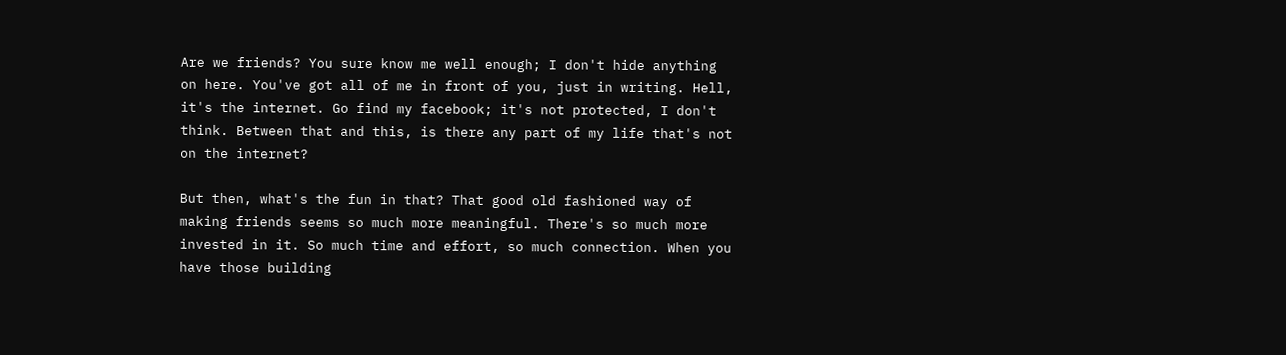Are we friends? You sure know me well enough; I don't hide anything on here. You've got all of me in front of you, just in writing. Hell, it's the internet. Go find my facebook; it's not protected, I don't think. Between that and this, is there any part of my life that's not on the internet?

But then, what's the fun in that? That good old fashioned way of making friends seems so much more meaningful. There's so much more invested in it. So much time and effort, so much connection. When you have those building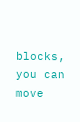blocks, you can move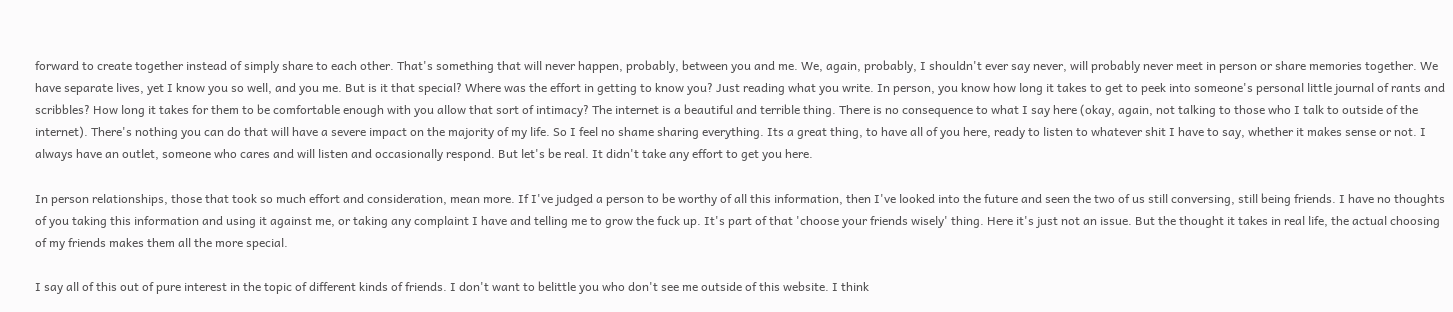forward to create together instead of simply share to each other. That's something that will never happen, probably, between you and me. We, again, probably, I shouldn't ever say never, will probably never meet in person or share memories together. We have separate lives, yet I know you so well, and you me. But is it that special? Where was the effort in getting to know you? Just reading what you write. In person, you know how long it takes to get to peek into someone's personal little journal of rants and scribbles? How long it takes for them to be comfortable enough with you allow that sort of intimacy? The internet is a beautiful and terrible thing. There is no consequence to what I say here (okay, again, not talking to those who I talk to outside of the internet). There's nothing you can do that will have a severe impact on the majority of my life. So I feel no shame sharing everything. Its a great thing, to have all of you here, ready to listen to whatever shit I have to say, whether it makes sense or not. I always have an outlet, someone who cares and will listen and occasionally respond. But let's be real. It didn't take any effort to get you here.

In person relationships, those that took so much effort and consideration, mean more. If I've judged a person to be worthy of all this information, then I've looked into the future and seen the two of us still conversing, still being friends. I have no thoughts of you taking this information and using it against me, or taking any complaint I have and telling me to grow the fuck up. It's part of that 'choose your friends wisely' thing. Here it's just not an issue. But the thought it takes in real life, the actual choosing of my friends makes them all the more special.

I say all of this out of pure interest in the topic of different kinds of friends. I don't want to belittle you who don't see me outside of this website. I think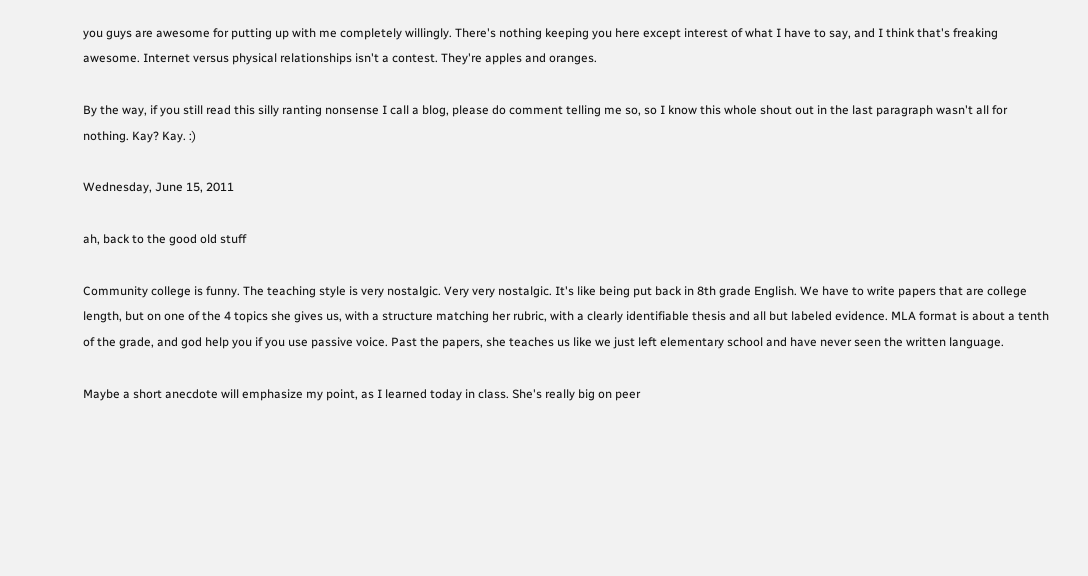you guys are awesome for putting up with me completely willingly. There's nothing keeping you here except interest of what I have to say, and I think that's freaking awesome. Internet versus physical relationships isn't a contest. They're apples and oranges.

By the way, if you still read this silly ranting nonsense I call a blog, please do comment telling me so, so I know this whole shout out in the last paragraph wasn't all for nothing. Kay? Kay. :)

Wednesday, June 15, 2011

ah, back to the good old stuff

Community college is funny. The teaching style is very nostalgic. Very very nostalgic. It's like being put back in 8th grade English. We have to write papers that are college length, but on one of the 4 topics she gives us, with a structure matching her rubric, with a clearly identifiable thesis and all but labeled evidence. MLA format is about a tenth of the grade, and god help you if you use passive voice. Past the papers, she teaches us like we just left elementary school and have never seen the written language.

Maybe a short anecdote will emphasize my point, as I learned today in class. She's really big on peer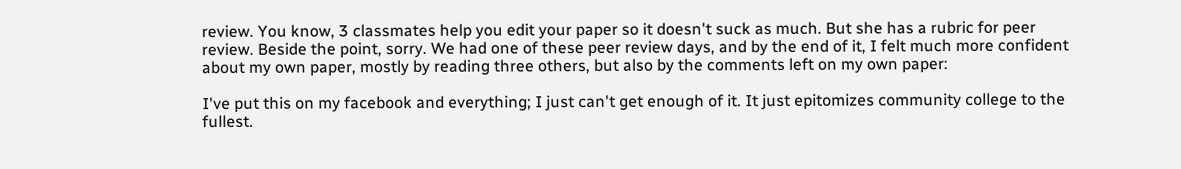review. You know, 3 classmates help you edit your paper so it doesn't suck as much. But she has a rubric for peer review. Beside the point, sorry. We had one of these peer review days, and by the end of it, I felt much more confident about my own paper, mostly by reading three others, but also by the comments left on my own paper:

I've put this on my facebook and everything; I just can't get enough of it. It just epitomizes community college to the fullest.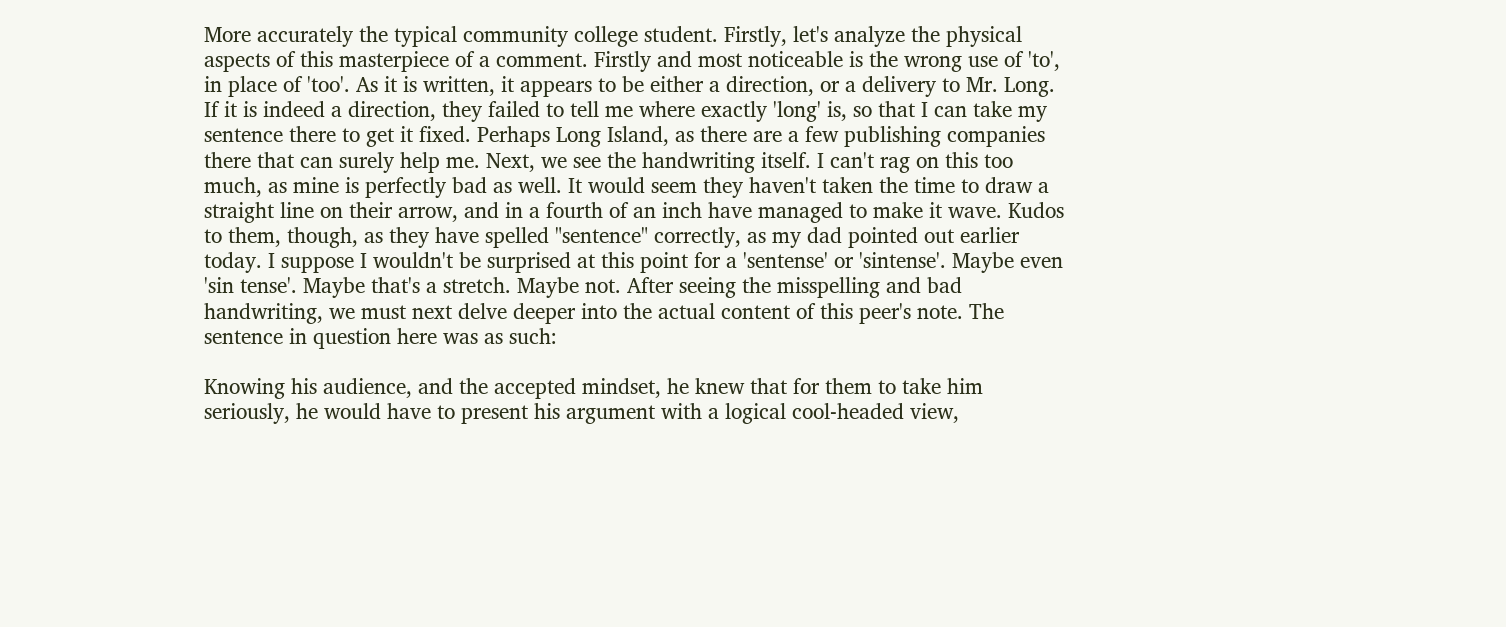More accurately the typical community college student. Firstly, let's analyze the physical aspects of this masterpiece of a comment. Firstly and most noticeable is the wrong use of 'to', in place of 'too'. As it is written, it appears to be either a direction, or a delivery to Mr. Long. If it is indeed a direction, they failed to tell me where exactly 'long' is, so that I can take my sentence there to get it fixed. Perhaps Long Island, as there are a few publishing companies there that can surely help me. Next, we see the handwriting itself. I can't rag on this too much, as mine is perfectly bad as well. It would seem they haven't taken the time to draw a straight line on their arrow, and in a fourth of an inch have managed to make it wave. Kudos to them, though, as they have spelled "sentence" correctly, as my dad pointed out earlier today. I suppose I wouldn't be surprised at this point for a 'sentense' or 'sintense'. Maybe even 'sin tense'. Maybe that's a stretch. Maybe not. After seeing the misspelling and bad handwriting, we must next delve deeper into the actual content of this peer's note. The sentence in question here was as such:

Knowing his audience, and the accepted mindset, he knew that for them to take him seriously, he would have to present his argument with a logical cool-headed view,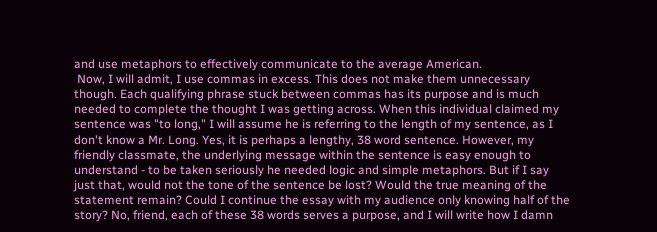and use metaphors to effectively communicate to the average American.
 Now, I will admit, I use commas in excess. This does not make them unnecessary though. Each qualifying phrase stuck between commas has its purpose and is much needed to complete the thought I was getting across. When this individual claimed my sentence was "to long," I will assume he is referring to the length of my sentence, as I don't know a Mr. Long. Yes, it is perhaps a lengthy, 38 word sentence. However, my friendly classmate, the underlying message within the sentence is easy enough to understand - to be taken seriously he needed logic and simple metaphors. But if I say just that, would not the tone of the sentence be lost? Would the true meaning of the statement remain? Could I continue the essay with my audience only knowing half of the story? No, friend, each of these 38 words serves a purpose, and I will write how I damn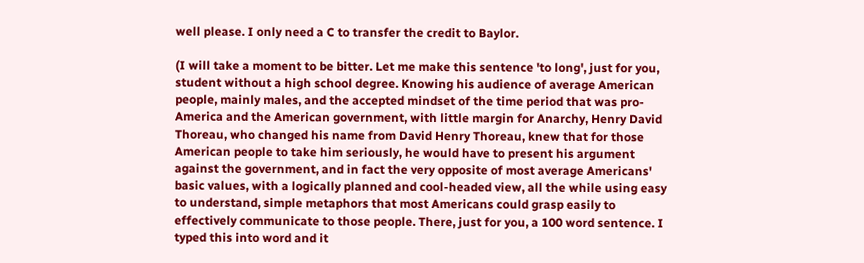well please. I only need a C to transfer the credit to Baylor.

(I will take a moment to be bitter. Let me make this sentence 'to long', just for you, student without a high school degree. Knowing his audience of average American people, mainly males, and the accepted mindset of the time period that was pro-America and the American government, with little margin for Anarchy, Henry David Thoreau, who changed his name from David Henry Thoreau, knew that for those American people to take him seriously, he would have to present his argument against the government, and in fact the very opposite of most average Americans' basic values, with a logically planned and cool-headed view, all the while using easy to understand, simple metaphors that most Americans could grasp easily to effectively communicate to those people. There, just for you, a 100 word sentence. I typed this into word and it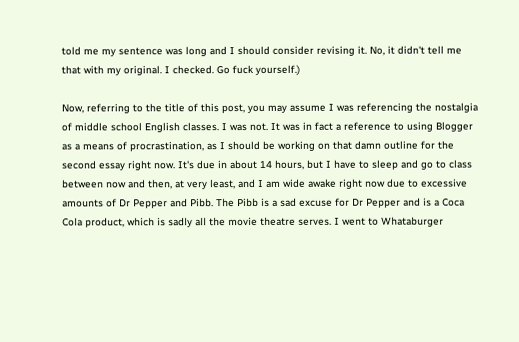told me my sentence was long and I should consider revising it. No, it didn't tell me that with my original. I checked. Go fuck yourself.)

Now, referring to the title of this post, you may assume I was referencing the nostalgia of middle school English classes. I was not. It was in fact a reference to using Blogger as a means of procrastination, as I should be working on that damn outline for the second essay right now. It's due in about 14 hours, but I have to sleep and go to class between now and then, at very least, and I am wide awake right now due to excessive amounts of Dr Pepper and Pibb. The Pibb is a sad excuse for Dr Pepper and is a Coca Cola product, which is sadly all the movie theatre serves. I went to Whataburger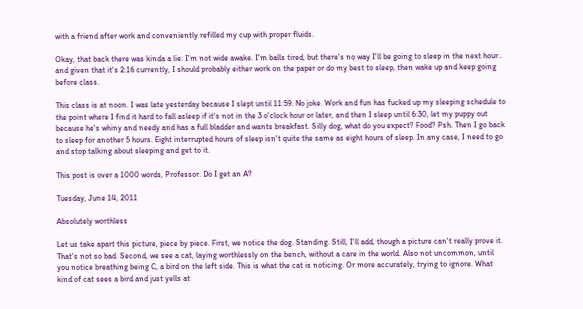with a friend after work and conveniently refilled my cup with proper fluids.

Okay, that back there was kinda a lie. I'm not wide awake. I'm balls tired, but there's no way I'll be going to sleep in the next hour.. and given that it's 2:16 currently, I should probably either work on the paper or do my best to sleep, then wake up and keep going before class.

This class is at noon. I was late yesterday because I slept until 11:59. No joke. Work and fun has fucked up my sleeping schedule to the point where I find it hard to fall asleep if it's not in the 3 o'clock hour or later, and then I sleep until 6:30, let my puppy out because he's whiny and needy and has a full bladder and wants breakfast. Silly dog, what do you expect? Food? Psh. Then I go back to sleep for another 5 hours. Eight interrupted hours of sleep isn't quite the same as eight hours of sleep. In any case, I need to go and stop talking about sleeping and get to it.

This post is over a 1000 words, Professor. Do I get an A?

Tuesday, June 14, 2011

Absolutely worthless

Let us take apart this picture, piece by piece. First, we notice the dog. Standing. Still, I'll add, though a picture can't really prove it. That's not so bad. Second, we see a cat, laying worthlessly on the bench, without a care in the world. Also not uncommon, until you notice breathing being C, a bird on the left side. This is what the cat is noticing. Or more accurately, trying to ignore. What kind of cat sees a bird and just yells at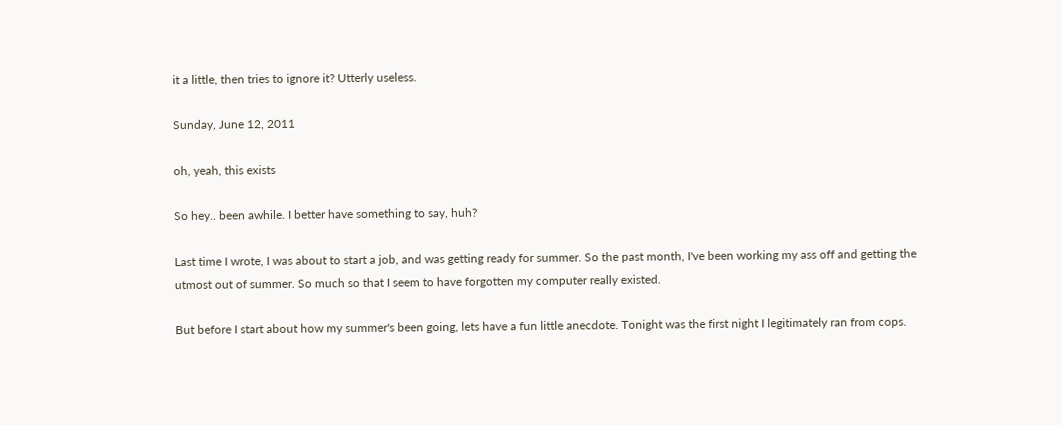it a little, then tries to ignore it? Utterly useless.

Sunday, June 12, 2011

oh, yeah, this exists

So hey.. been awhile. I better have something to say, huh?

Last time I wrote, I was about to start a job, and was getting ready for summer. So the past month, I've been working my ass off and getting the utmost out of summer. So much so that I seem to have forgotten my computer really existed.

But before I start about how my summer's been going, lets have a fun little anecdote. Tonight was the first night I legitimately ran from cops.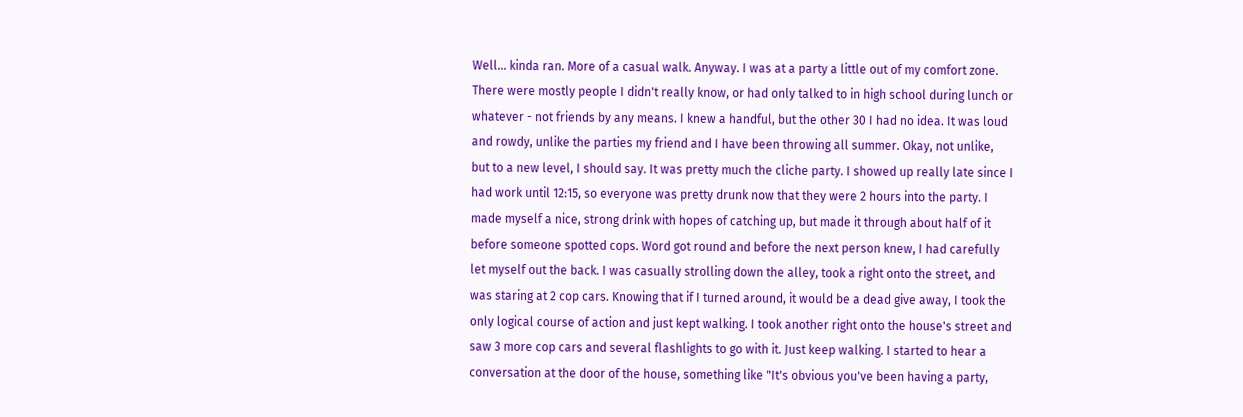Well... kinda ran. More of a casual walk. Anyway. I was at a party a little out of my comfort zone. There were mostly people I didn't really know, or had only talked to in high school during lunch or whatever - not friends by any means. I knew a handful, but the other 30 I had no idea. It was loud and rowdy, unlike the parties my friend and I have been throwing all summer. Okay, not unlike, but to a new level, I should say. It was pretty much the cliche party. I showed up really late since I had work until 12:15, so everyone was pretty drunk now that they were 2 hours into the party. I made myself a nice, strong drink with hopes of catching up, but made it through about half of it before someone spotted cops. Word got round and before the next person knew, I had carefully let myself out the back. I was casually strolling down the alley, took a right onto the street, and was staring at 2 cop cars. Knowing that if I turned around, it would be a dead give away, I took the only logical course of action and just kept walking. I took another right onto the house's street and saw 3 more cop cars and several flashlights to go with it. Just keep walking. I started to hear a conversation at the door of the house, something like "It's obvious you've been having a party,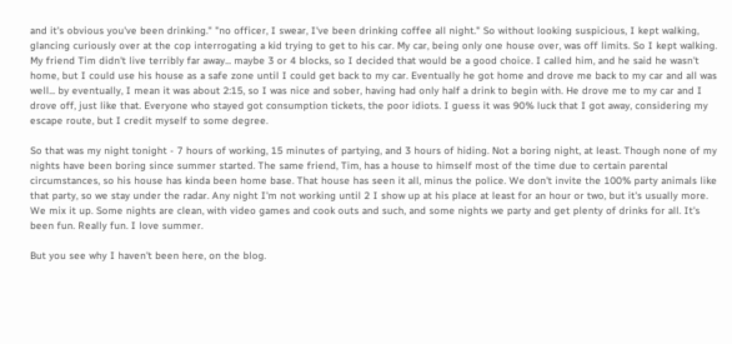and it's obvious you've been drinking." "no officer, I swear, I've been drinking coffee all night." So without looking suspicious, I kept walking, glancing curiously over at the cop interrogating a kid trying to get to his car. My car, being only one house over, was off limits. So I kept walking. My friend Tim didn't live terribly far away... maybe 3 or 4 blocks, so I decided that would be a good choice. I called him, and he said he wasn't home, but I could use his house as a safe zone until I could get back to my car. Eventually he got home and drove me back to my car and all was well... by eventually, I mean it was about 2:15, so I was nice and sober, having had only half a drink to begin with. He drove me to my car and I drove off, just like that. Everyone who stayed got consumption tickets, the poor idiots. I guess it was 90% luck that I got away, considering my escape route, but I credit myself to some degree.

So that was my night tonight - 7 hours of working, 15 minutes of partying, and 3 hours of hiding. Not a boring night, at least. Though none of my nights have been boring since summer started. The same friend, Tim, has a house to himself most of the time due to certain parental circumstances, so his house has kinda been home base. That house has seen it all, minus the police. We don't invite the 100% party animals like that party, so we stay under the radar. Any night I'm not working until 2 I show up at his place at least for an hour or two, but it's usually more. We mix it up. Some nights are clean, with video games and cook outs and such, and some nights we party and get plenty of drinks for all. It's been fun. Really fun. I love summer.

But you see why I haven't been here, on the blog.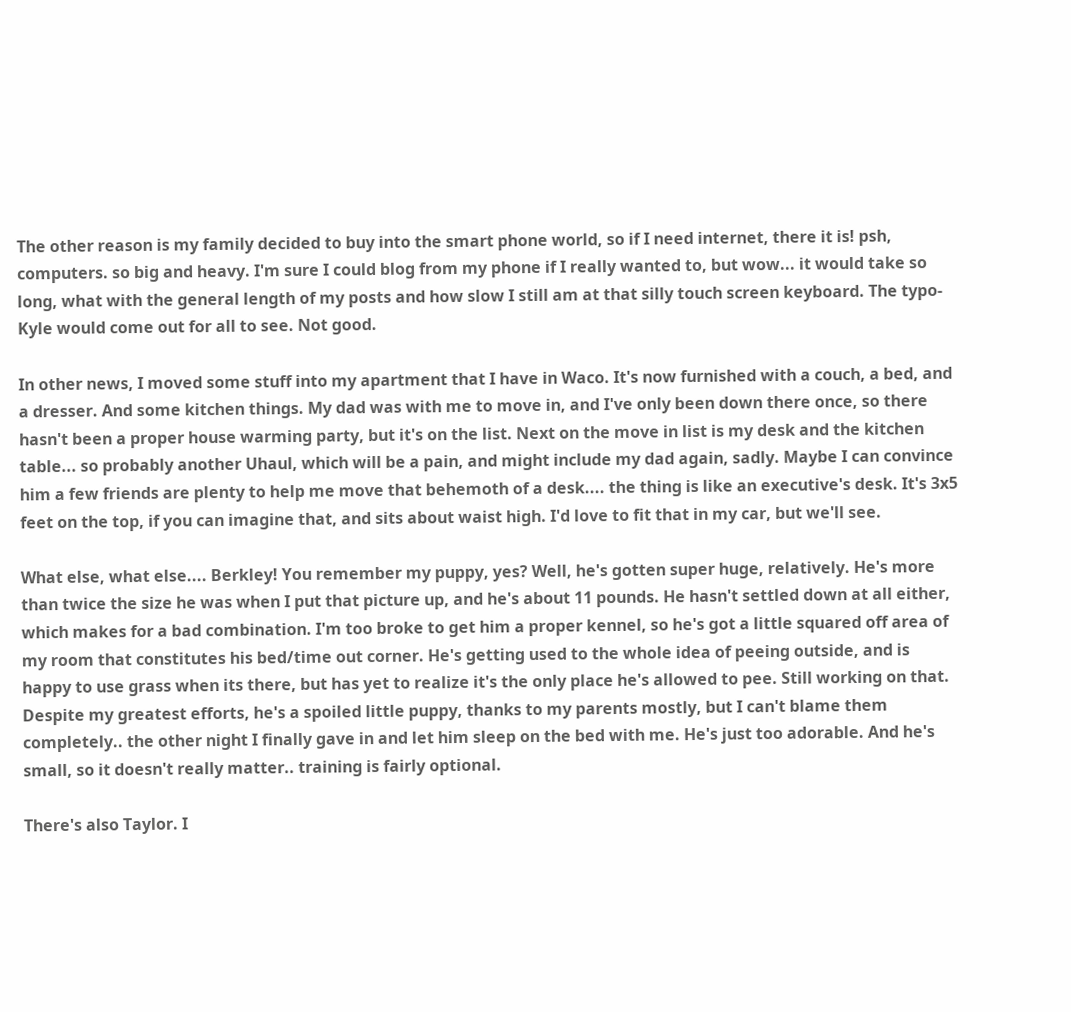The other reason is my family decided to buy into the smart phone world, so if I need internet, there it is! psh, computers. so big and heavy. I'm sure I could blog from my phone if I really wanted to, but wow... it would take so long, what with the general length of my posts and how slow I still am at that silly touch screen keyboard. The typo-Kyle would come out for all to see. Not good.

In other news, I moved some stuff into my apartment that I have in Waco. It's now furnished with a couch, a bed, and a dresser. And some kitchen things. My dad was with me to move in, and I've only been down there once, so there hasn't been a proper house warming party, but it's on the list. Next on the move in list is my desk and the kitchen table... so probably another Uhaul, which will be a pain, and might include my dad again, sadly. Maybe I can convince him a few friends are plenty to help me move that behemoth of a desk.... the thing is like an executive's desk. It's 3x5 feet on the top, if you can imagine that, and sits about waist high. I'd love to fit that in my car, but we'll see.

What else, what else.... Berkley! You remember my puppy, yes? Well, he's gotten super huge, relatively. He's more than twice the size he was when I put that picture up, and he's about 11 pounds. He hasn't settled down at all either, which makes for a bad combination. I'm too broke to get him a proper kennel, so he's got a little squared off area of my room that constitutes his bed/time out corner. He's getting used to the whole idea of peeing outside, and is happy to use grass when its there, but has yet to realize it's the only place he's allowed to pee. Still working on that. Despite my greatest efforts, he's a spoiled little puppy, thanks to my parents mostly, but I can't blame them completely.. the other night I finally gave in and let him sleep on the bed with me. He's just too adorable. And he's small, so it doesn't really matter.. training is fairly optional.

There's also Taylor. I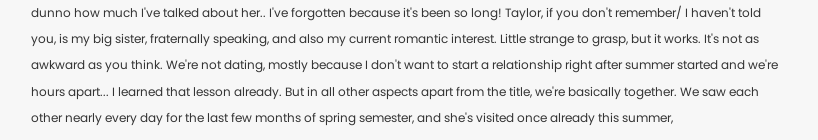dunno how much I've talked about her.. I've forgotten because it's been so long! Taylor, if you don't remember/ I haven't told you, is my big sister, fraternally speaking, and also my current romantic interest. Little strange to grasp, but it works. It's not as awkward as you think. We're not dating, mostly because I don't want to start a relationship right after summer started and we're hours apart... I learned that lesson already. But in all other aspects apart from the title, we're basically together. We saw each other nearly every day for the last few months of spring semester, and she's visited once already this summer,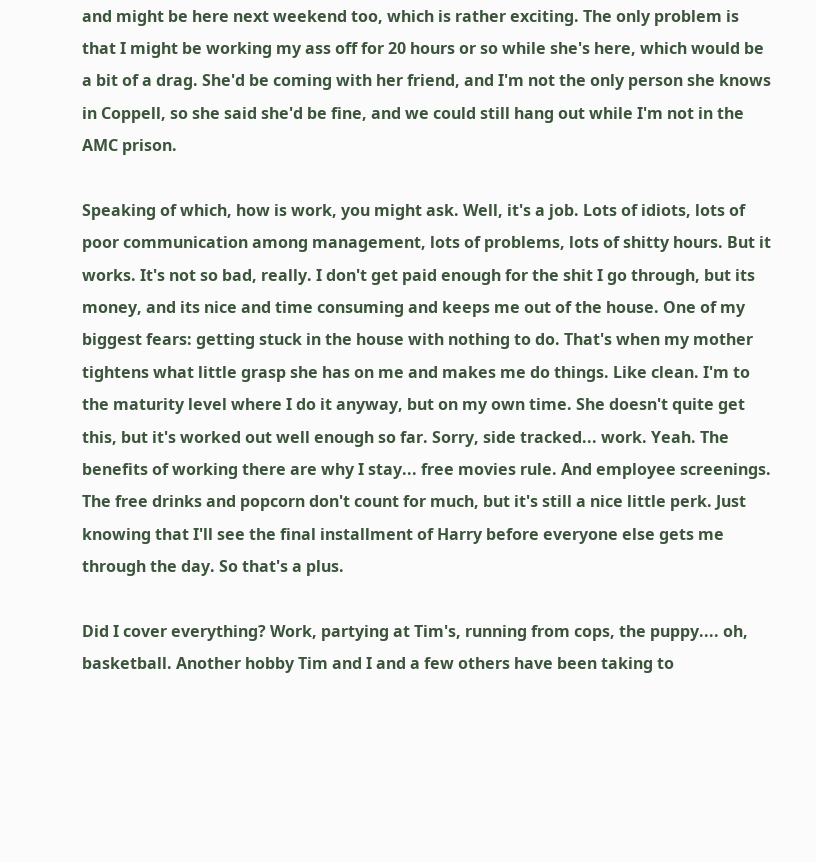and might be here next weekend too, which is rather exciting. The only problem is that I might be working my ass off for 20 hours or so while she's here, which would be a bit of a drag. She'd be coming with her friend, and I'm not the only person she knows in Coppell, so she said she'd be fine, and we could still hang out while I'm not in the AMC prison.

Speaking of which, how is work, you might ask. Well, it's a job. Lots of idiots, lots of poor communication among management, lots of problems, lots of shitty hours. But it works. It's not so bad, really. I don't get paid enough for the shit I go through, but its money, and its nice and time consuming and keeps me out of the house. One of my biggest fears: getting stuck in the house with nothing to do. That's when my mother tightens what little grasp she has on me and makes me do things. Like clean. I'm to the maturity level where I do it anyway, but on my own time. She doesn't quite get this, but it's worked out well enough so far. Sorry, side tracked... work. Yeah. The benefits of working there are why I stay... free movies rule. And employee screenings. The free drinks and popcorn don't count for much, but it's still a nice little perk. Just knowing that I'll see the final installment of Harry before everyone else gets me through the day. So that's a plus.

Did I cover everything? Work, partying at Tim's, running from cops, the puppy.... oh, basketball. Another hobby Tim and I and a few others have been taking to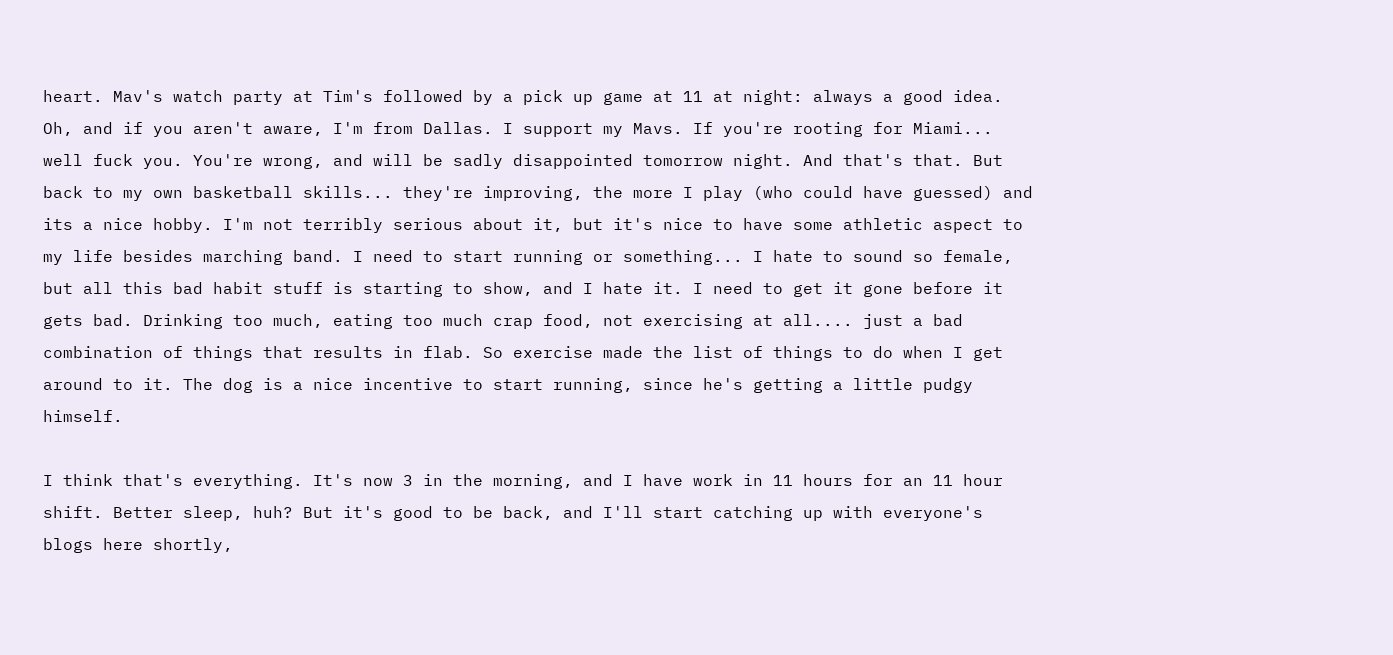heart. Mav's watch party at Tim's followed by a pick up game at 11 at night: always a good idea. Oh, and if you aren't aware, I'm from Dallas. I support my Mavs. If you're rooting for Miami... well fuck you. You're wrong, and will be sadly disappointed tomorrow night. And that's that. But back to my own basketball skills... they're improving, the more I play (who could have guessed) and its a nice hobby. I'm not terribly serious about it, but it's nice to have some athletic aspect to my life besides marching band. I need to start running or something... I hate to sound so female, but all this bad habit stuff is starting to show, and I hate it. I need to get it gone before it gets bad. Drinking too much, eating too much crap food, not exercising at all.... just a bad combination of things that results in flab. So exercise made the list of things to do when I get around to it. The dog is a nice incentive to start running, since he's getting a little pudgy himself.

I think that's everything. It's now 3 in the morning, and I have work in 11 hours for an 11 hour shift. Better sleep, huh? But it's good to be back, and I'll start catching up with everyone's blogs here shortly,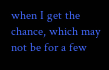when I get the chance, which may not be for a few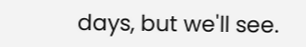days, but we'll see.